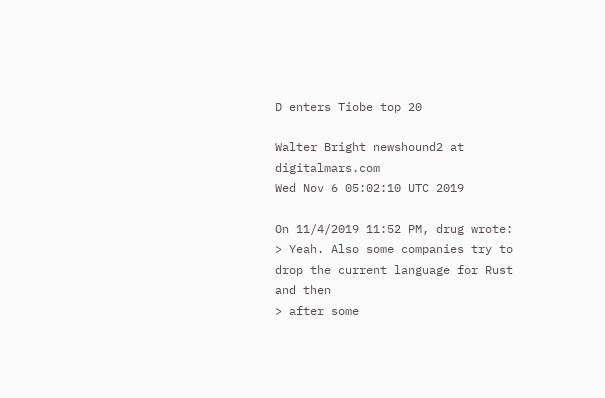D enters Tiobe top 20

Walter Bright newshound2 at digitalmars.com
Wed Nov 6 05:02:10 UTC 2019

On 11/4/2019 11:52 PM, drug wrote:
> Yeah. Also some companies try to drop the current language for Rust and then
> after some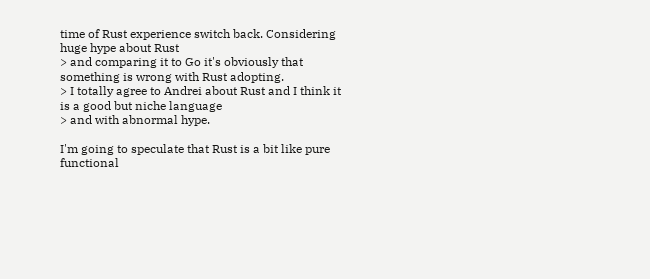time of Rust experience switch back. Considering huge hype about Rust
> and comparing it to Go it's obviously that something is wrong with Rust adopting.
> I totally agree to Andrei about Rust and I think it is a good but niche language
> and with abnormal hype.

I'm going to speculate that Rust is a bit like pure functional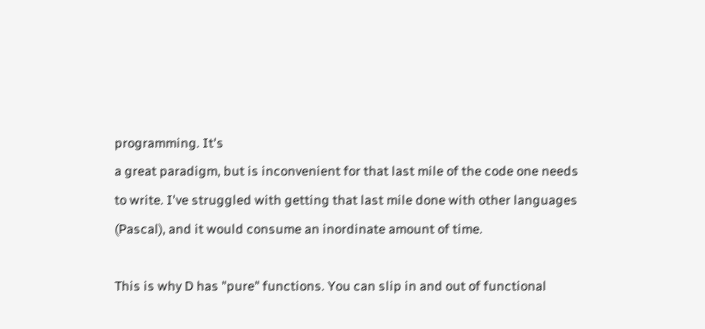programming. It's
a great paradigm, but is inconvenient for that last mile of the code one needs
to write. I've struggled with getting that last mile done with other languages
(Pascal), and it would consume an inordinate amount of time.

This is why D has "pure" functions. You can slip in and out of functional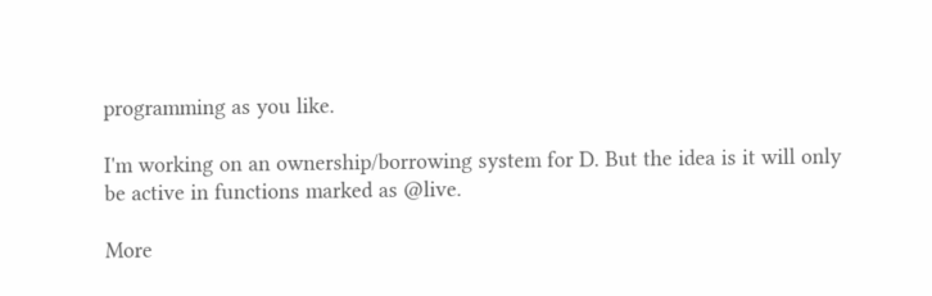programming as you like.

I'm working on an ownership/borrowing system for D. But the idea is it will only
be active in functions marked as @live.

More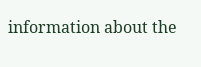information about the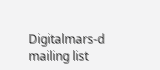Digitalmars-d mailing list